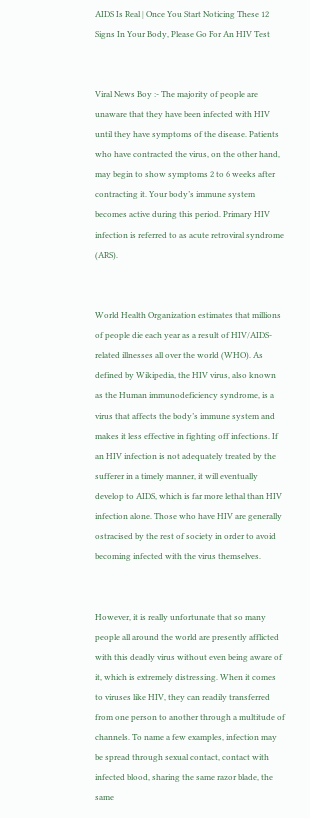AIDS Is Real | Once You Start Noticing These 12 Signs In Your Body, Please Go For An HIV Test


Viral News Boy :- The majority of people are unaware that they have been infected with HIV until they have symptoms of the disease. Patients who have contracted the virus, on the other hand, may begin to show symptoms 2 to 6 weeks after contracting it. Your body’s immune system becomes active during this period. Primary HIV infection is referred to as acute retroviral syndrome (ARS).


World Health Organization estimates that millions of people die each year as a result of HIV/AIDS-related illnesses all over the world (WHO). As defined by Wikipedia, the HIV virus, also known as the Human immunodeficiency syndrome, is a virus that affects the body’s immune system and makes it less effective in fighting off infections. If an HIV infection is not adequately treated by the sufferer in a timely manner, it will eventually develop to AIDS, which is far more lethal than HIV infection alone. Those who have HIV are generally ostracised by the rest of society in order to avoid becoming infected with the virus themselves.


However, it is really unfortunate that so many people all around the world are presently afflicted with this deadly virus without even being aware of it, which is extremely distressing. When it comes to viruses like HIV, they can readily transferred from one person to another through a multitude of channels. To name a few examples, infection may be spread through sexual contact, contact with infected blood, sharing the same razor blade, the same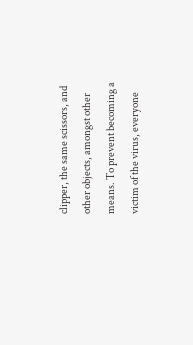clipper, the same scissors, and other objects, amongst other means. To prevent becoming a victim of the virus, everyone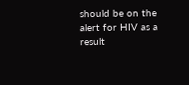should be on the alert for HIV as a result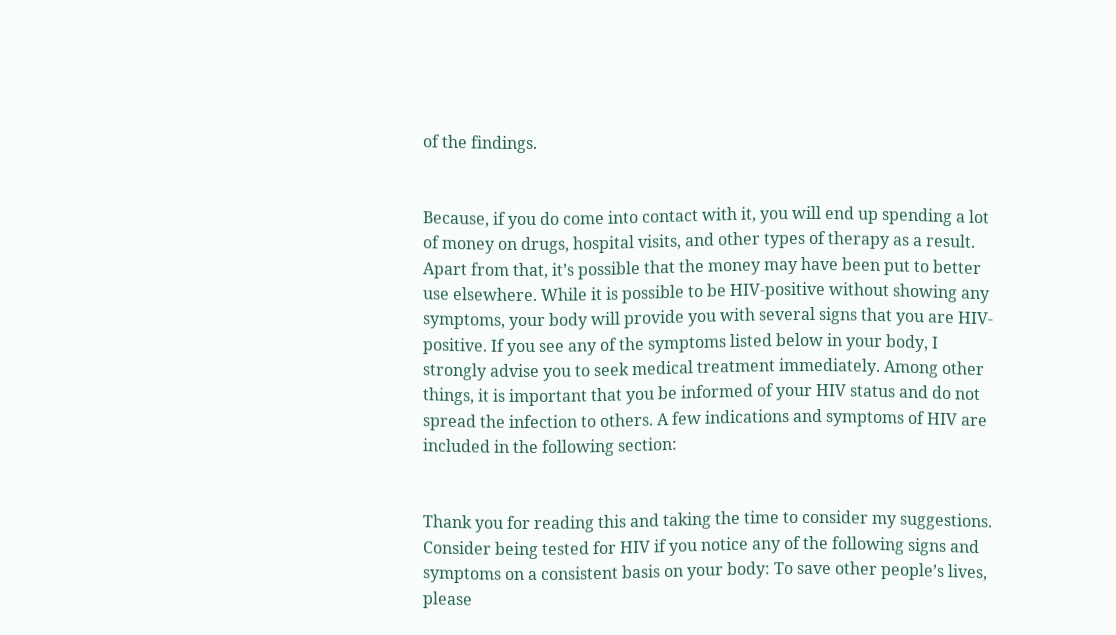of the findings.


Because, if you do come into contact with it, you will end up spending a lot of money on drugs, hospital visits, and other types of therapy as a result. Apart from that, it’s possible that the money may have been put to better use elsewhere. While it is possible to be HIV-positive without showing any symptoms, your body will provide you with several signs that you are HIV-positive. If you see any of the symptoms listed below in your body, I strongly advise you to seek medical treatment immediately. Among other things, it is important that you be informed of your HIV status and do not spread the infection to others. A few indications and symptoms of HIV are included in the following section:


Thank you for reading this and taking the time to consider my suggestions. Consider being tested for HIV if you notice any of the following signs and symptoms on a consistent basis on your body: To save other people’s lives, please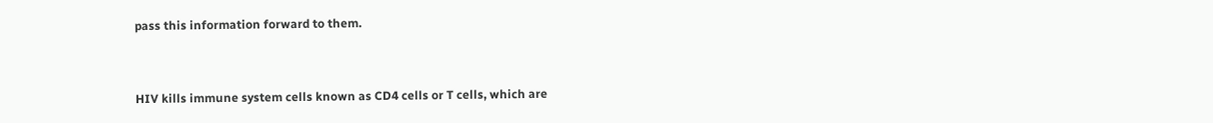pass this information forward to them.


HIV kills immune system cells known as CD4 cells or T cells, which are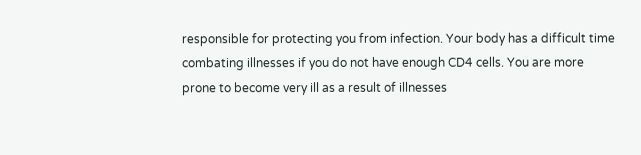responsible for protecting you from infection. Your body has a difficult time combating illnesses if you do not have enough CD4 cells. You are more prone to become very ill as a result of illnesses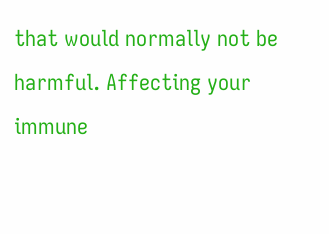that would normally not be harmful. Affecting your immune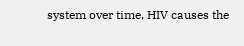system over time, HIV causes the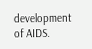development of AIDS.